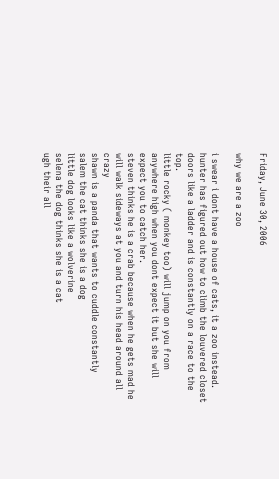Friday, June 30, 2006

why we are a zoo

i swear i dont have a house of cats, it a zoo instead.
hunter has figured out how to climb the louvered closet doors like a ladder and is constantly on a race to the top.
little rocky ( monkey too) will jump on you from anywhere high when you dont expect it but she will expect you to catch her.
steven thinks he is a crab because when he gets mad he will walk sideways at you and turn his head around all crazy
shawn is a panda that wants to cuddle constantly
salem the cat thinks she is a dog
little dog looks like a wolverine
selena the dog thinks she is a cat
ugh their all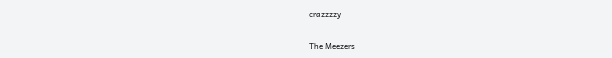crazzzzy


The Meezers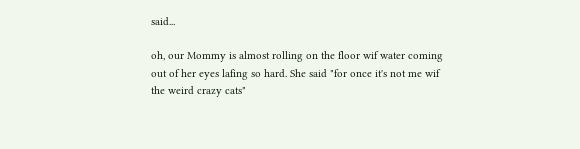said...

oh, our Mommy is almost rolling on the floor wif water coming out of her eyes lafing so hard. She said "for once it's not me wif the weird crazy cats"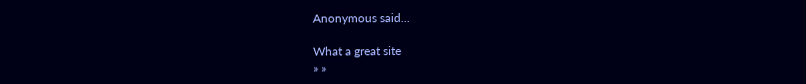Anonymous said...

What a great site
» »